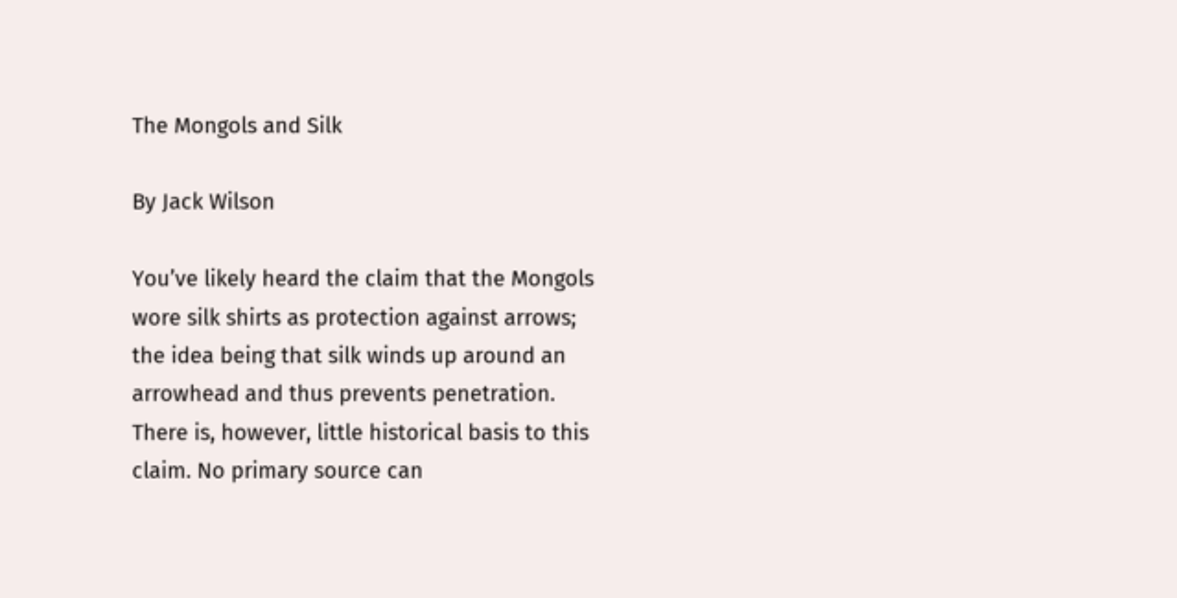The Mongols and Silk

By Jack Wilson

You’ve likely heard the claim that the Mongols wore silk shirts as protection against arrows; the idea being that silk winds up around an arrowhead and thus prevents penetration. There is, however, little historical basis to this claim. No primary source can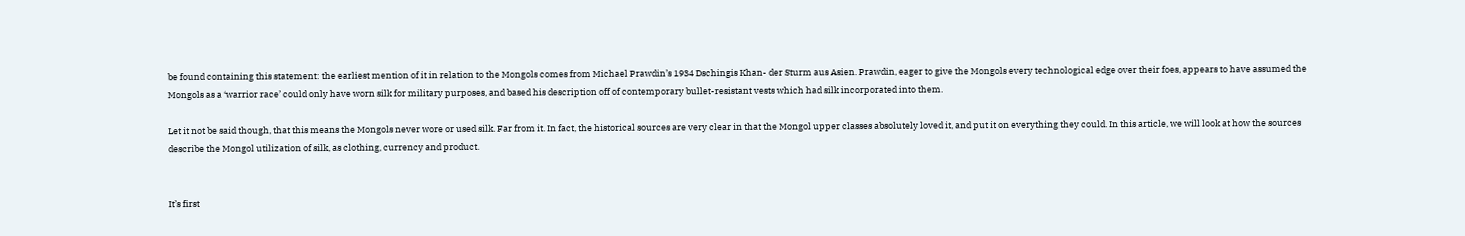be found containing this statement: the earliest mention of it in relation to the Mongols comes from Michael Prawdin’s 1934 Dschingis Khan- der Sturm aus Asien. Prawdin, eager to give the Mongols every technological edge over their foes, appears to have assumed the Mongols as a ‘warrior race’ could only have worn silk for military purposes, and based his description off of contemporary bullet-resistant vests which had silk incorporated into them.

Let it not be said though, that this means the Mongols never wore or used silk. Far from it. In fact, the historical sources are very clear in that the Mongol upper classes absolutely loved it, and put it on everything they could. In this article, we will look at how the sources describe the Mongol utilization of silk, as clothing, currency and product.


It’s first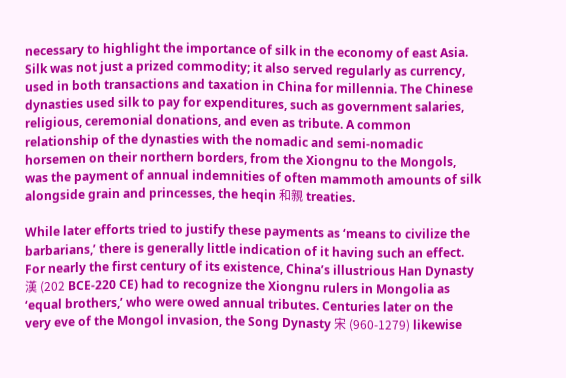necessary to highlight the importance of silk in the economy of east Asia. Silk was not just a prized commodity; it also served regularly as currency, used in both transactions and taxation in China for millennia. The Chinese dynasties used silk to pay for expenditures, such as government salaries, religious, ceremonial donations, and even as tribute. A common relationship of the dynasties with the nomadic and semi-nomadic horsemen on their northern borders, from the Xiongnu to the Mongols, was the payment of annual indemnities of often mammoth amounts of silk alongside grain and princesses, the heqin 和親 treaties.

While later efforts tried to justify these payments as ‘means to civilize the barbarians,’ there is generally little indication of it having such an effect. For nearly the first century of its existence, China’s illustrious Han Dynasty 漢 (202 BCE-220 CE) had to recognize the Xiongnu rulers in Mongolia as ‘equal brothers,’ who were owed annual tributes. Centuries later on the very eve of the Mongol invasion, the Song Dynasty 宋 (960-1279) likewise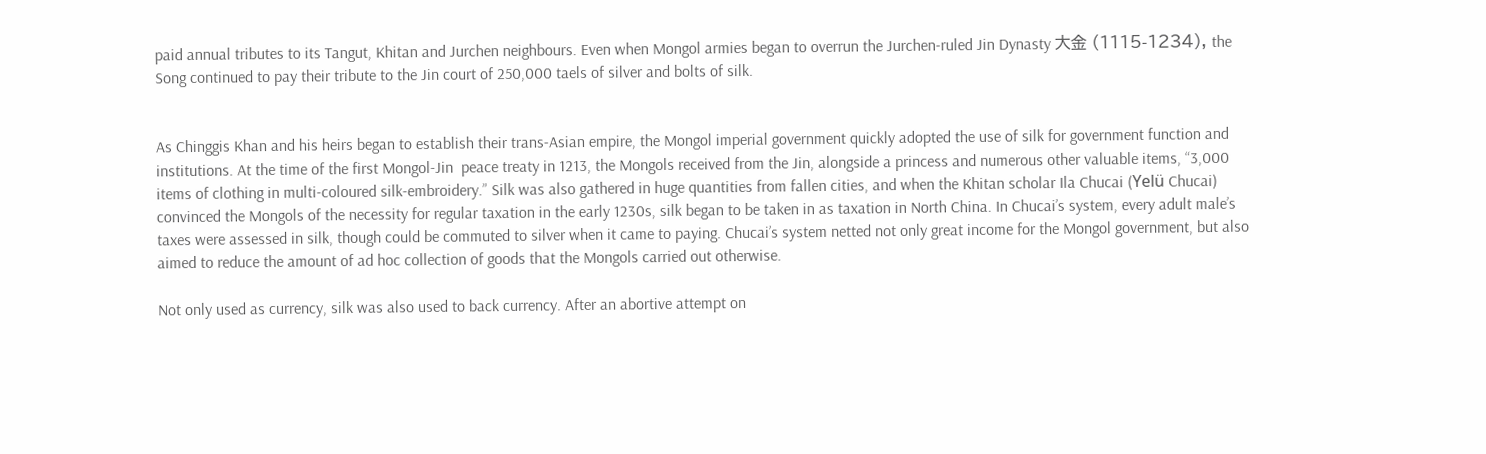paid annual tributes to its Tangut, Khitan and Jurchen neighbours. Even when Mongol armies began to overrun the Jurchen-ruled Jin Dynasty 大金 (1115-1234), the Song continued to pay their tribute to the Jin court of 250,000 taels of silver and bolts of silk.


As Chinggis Khan and his heirs began to establish their trans-Asian empire, the Mongol imperial government quickly adopted the use of silk for government function and institutions. At the time of the first Mongol-Jin  peace treaty in 1213, the Mongols received from the Jin, alongside a princess and numerous other valuable items, “3,000 items of clothing in multi-coloured silk-embroidery.” Silk was also gathered in huge quantities from fallen cities, and when the Khitan scholar Ila Chucai (Yelü Chucai) convinced the Mongols of the necessity for regular taxation in the early 1230s, silk began to be taken in as taxation in North China. In Chucai’s system, every adult male’s taxes were assessed in silk, though could be commuted to silver when it came to paying. Chucai’s system netted not only great income for the Mongol government, but also aimed to reduce the amount of ad hoc collection of goods that the Mongols carried out otherwise.

Not only used as currency, silk was also used to back currency. After an abortive attempt on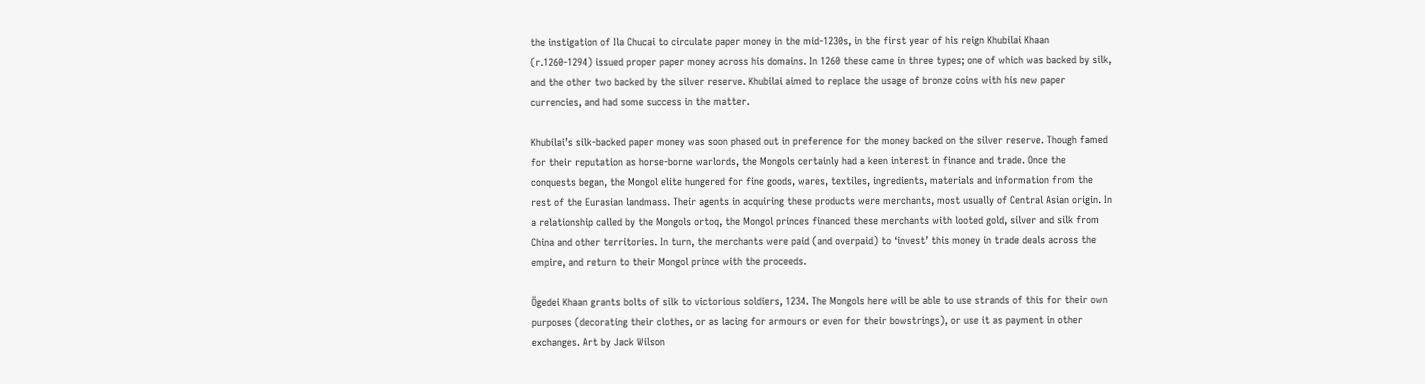the instigation of Ila Chucai to circulate paper money in the mid-1230s, in the first year of his reign Khubilai Khaan (r.1260-1294) issued proper paper money across his domains. In 1260 these came in three types; one of which was backed by silk, and the other two backed by the silver reserve. Khubilai aimed to replace the usage of bronze coins with his new paper currencies, and had some success in the matter.

Khubilai’s silk-backed paper money was soon phased out in preference for the money backed on the silver reserve. Though famed for their reputation as horse-borne warlords, the Mongols certainly had a keen interest in finance and trade. Once the conquests began, the Mongol elite hungered for fine goods, wares, textiles, ingredients, materials and information from the rest of the Eurasian landmass. Their agents in acquiring these products were merchants, most usually of Central Asian origin. In a relationship called by the Mongols ortoq, the Mongol princes financed these merchants with looted gold, silver and silk from China and other territories. In turn, the merchants were paid (and overpaid) to ‘invest’ this money in trade deals across the empire, and return to their Mongol prince with the proceeds.

Ögedei Khaan grants bolts of silk to victorious soldiers, 1234. The Mongols here will be able to use strands of this for their own purposes (decorating their clothes, or as lacing for armours or even for their bowstrings), or use it as payment in other exchanges. Art by Jack Wilson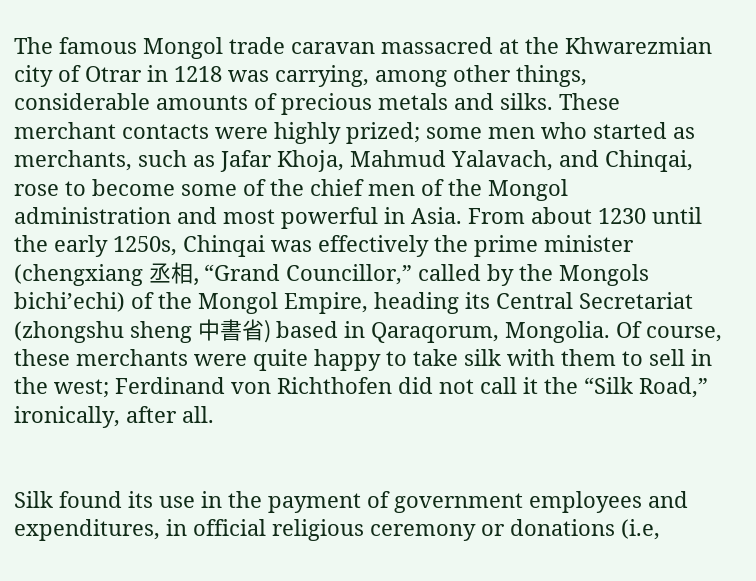The famous Mongol trade caravan massacred at the Khwarezmian city of Otrar in 1218 was carrying, among other things, considerable amounts of precious metals and silks. These merchant contacts were highly prized; some men who started as merchants, such as Jafar Khoja, Mahmud Yalavach, and Chinqai, rose to become some of the chief men of the Mongol administration and most powerful in Asia. From about 1230 until the early 1250s, Chinqai was effectively the prime minister (chengxiang 丞相, “Grand Councillor,” called by the Mongols bichi’echi) of the Mongol Empire, heading its Central Secretariat (zhongshu sheng 中書省) based in Qaraqorum, Mongolia. Of course, these merchants were quite happy to take silk with them to sell in the west; Ferdinand von Richthofen did not call it the “Silk Road,” ironically, after all.


Silk found its use in the payment of government employees and expenditures, in official religious ceremony or donations (i.e,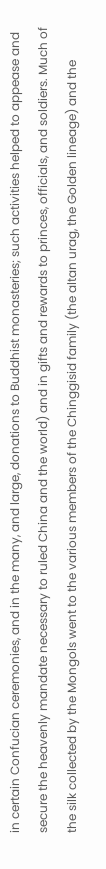in certain Confucian ceremonies, and in the many, and large, donations to Buddhist monasteries; such activities helped to appease and secure the heavenly mandate necessary to ruled China and the world) and in gifts and rewards to princes, officials, and soldiers. Much of the silk collected by the Mongols went to the various members of the Chinggisid family (the altan urag, the Golden lineage) and the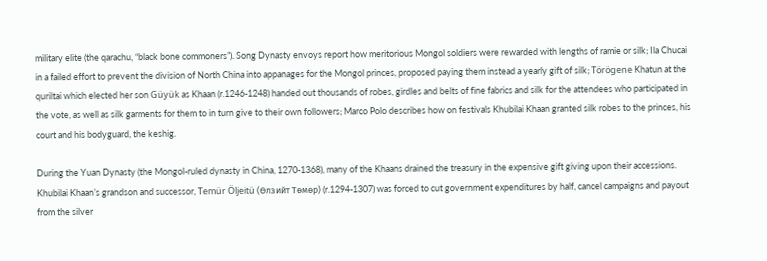military elite (the qarachu, “black bone commoners”). Song Dynasty envoys report how meritorious Mongol soldiers were rewarded with lengths of ramie or silk; Ila Chucai in a failed effort to prevent the division of North China into appanages for the Mongol princes, proposed paying them instead a yearly gift of silk; Törögene Khatun at the quriltai which elected her son Güyük as Khaan (r.1246-1248) handed out thousands of robes, girdles and belts of fine fabrics and silk for the attendees who participated in the vote, as well as silk garments for them to in turn give to their own followers; Marco Polo describes how on festivals Khubilai Khaan granted silk robes to the princes, his court and his bodyguard, the keshig.

During the Yuan Dynasty (the Mongol-ruled dynasty in China, 1270-1368), many of the Khaans drained the treasury in the expensive gift giving upon their accessions. Khubilai Khaan’s grandson and successor, Temür Öljeitü (Өлзийт Төмөр) (r.1294-1307) was forced to cut government expenditures by half, cancel campaigns and payout from the silver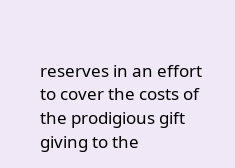reserves in an effort to cover the costs of the prodigious gift giving to the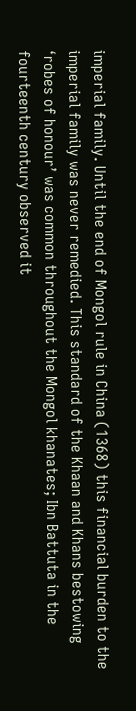imperial family. Until the end of Mongol rule in China (1368) this financial burden to the imperial family was never remedied. This standard of the Khaan and Khans bestowing ‘robes of honour’ was common throughout the Mongol khanates; Ibn Battuta in the fourteenth century observed it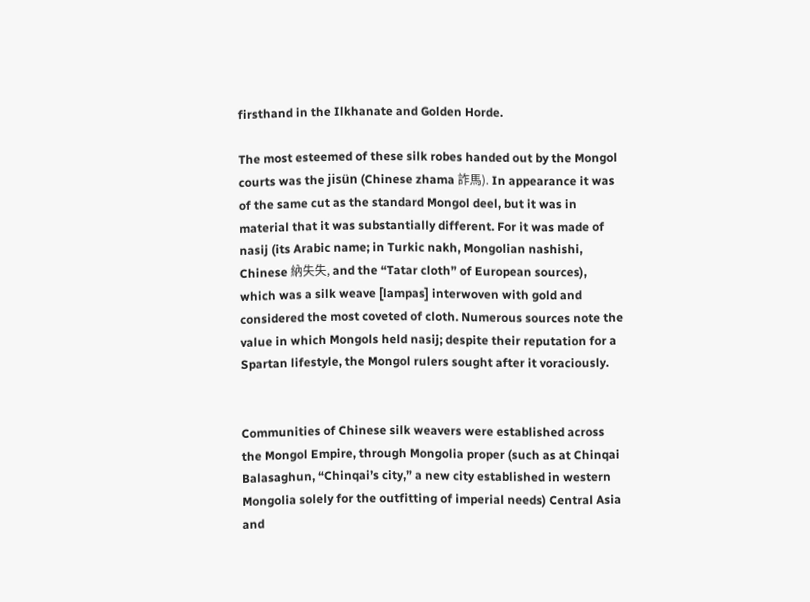firsthand in the Ilkhanate and Golden Horde.

The most esteemed of these silk robes handed out by the Mongol courts was the jisün (Chinese zhama 詐馬). In appearance it was of the same cut as the standard Mongol deel, but it was in material that it was substantially different. For it was made of nasij (its Arabic name; in Turkic nakh, Mongolian nashishi, Chinese 納失失, and the “Tatar cloth” of European sources), which was a silk weave [lampas] interwoven with gold and considered the most coveted of cloth. Numerous sources note the value in which Mongols held nasij; despite their reputation for a Spartan lifestyle, the Mongol rulers sought after it voraciously.


Communities of Chinese silk weavers were established across the Mongol Empire, through Mongolia proper (such as at Chinqai Balasaghun, “Chinqai’s city,” a new city established in western Mongolia solely for the outfitting of imperial needs) Central Asia and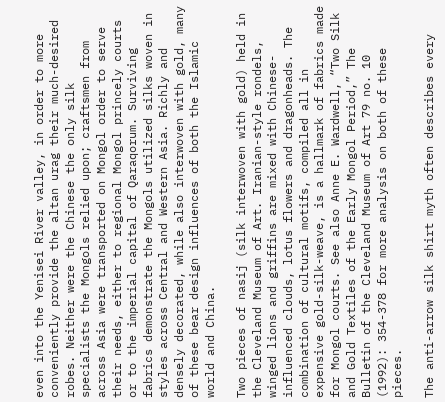even into the Yenisei River valley, in order to more conveniently provide the altan urag their much-desired robes. Neither were the Chinese the only silk specialists the Mongols relied upon; craftsmen from across Asia were transported on Mongol order to serve their needs, either to regional Mongol princely courts or to the imperial capital of Qaraqorum. Surviving fabrics demonstrate the Mongols utilized silks woven in styles across Central and Western Asia. Richly and densely decorated, while also interwoven with gold, many of these bear design influences of both the Islamic world and China.

Two pieces of nasij (silk interwoven with gold) held in the Cleveland Museum of Art. Iranian-style rondels, winged lions and griffins are mixed with Chinese-influenced clouds, lotus flowers and dragonheads. The combination of cultural motifs, compiled all in expensive gold-silk-weave, is a hallmark of fabrics made for Mongol courts. See also Anne E. Wardwell, “Two Silk and Gold Textiles of the Early Mongol Period,” The Bulletin of the Cleveland Museum of Art 79 no. 10 (1992): 354-378 for more analysis on both of these pieces.

The anti-arrow silk shirt myth often describes every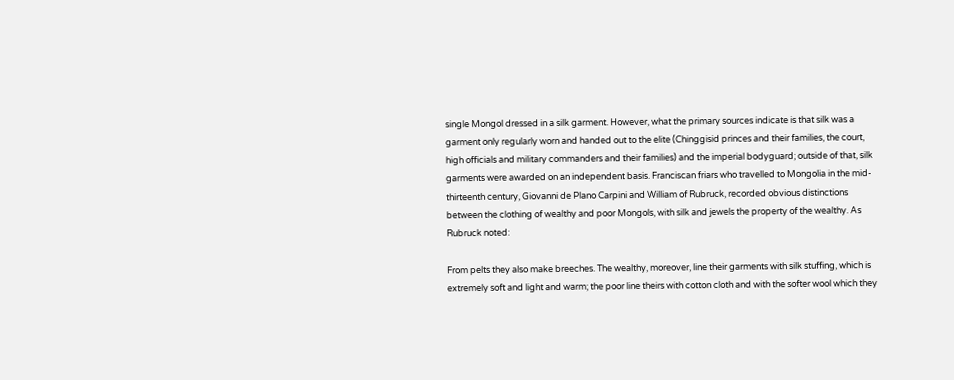single Mongol dressed in a silk garment. However, what the primary sources indicate is that silk was a garment only regularly worn and handed out to the elite (Chinggisid princes and their families, the court, high officials and military commanders and their families) and the imperial bodyguard; outside of that, silk garments were awarded on an independent basis. Franciscan friars who travelled to Mongolia in the mid-thirteenth century, Giovanni de Plano Carpini and William of Rubruck, recorded obvious distinctions between the clothing of wealthy and poor Mongols, with silk and jewels the property of the wealthy. As Rubruck noted:

From pelts they also make breeches. The wealthy, moreover, line their garments with silk stuffing, which is extremely soft and light and warm; the poor line theirs with cotton cloth and with the softer wool which they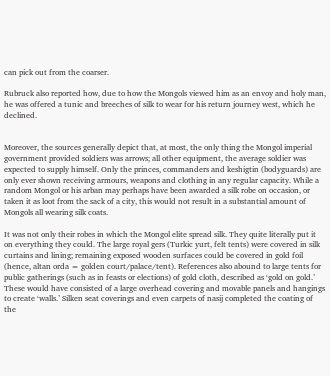can pick out from the coarser.

Rubruck also reported how, due to how the Mongols viewed him as an envoy and holy man, he was offered a tunic and breeches of silk to wear for his return journey west, which he declined.


Moreover, the sources generally depict that, at most, the only thing the Mongol imperial government provided soldiers was arrows; all other equipment, the average soldier was expected to supply himself. Only the princes, commanders and keshigtin (bodyguards) are only ever shown receiving armours, weapons and clothing in any regular capacity. While a random Mongol or his arban may perhaps have been awarded a silk robe on occasion, or taken it as loot from the sack of a city, this would not result in a substantial amount of Mongols all wearing silk coats.

It was not only their robes in which the Mongol elite spread silk. They quite literally put it on everything they could. The large royal gers (Turkic yurt, felt tents) were covered in silk curtains and lining; remaining exposed wooden surfaces could be covered in gold foil (hence, altan orda = golden court/palace/tent). References also abound to large tents for public gatherings (such as in feasts or elections) of gold cloth, described as ‘gold on gold.’ These would have consisted of a large overhead covering and movable panels and hangings to create ‘walls.’ Silken seat coverings and even carpets of nasij completed the coating of the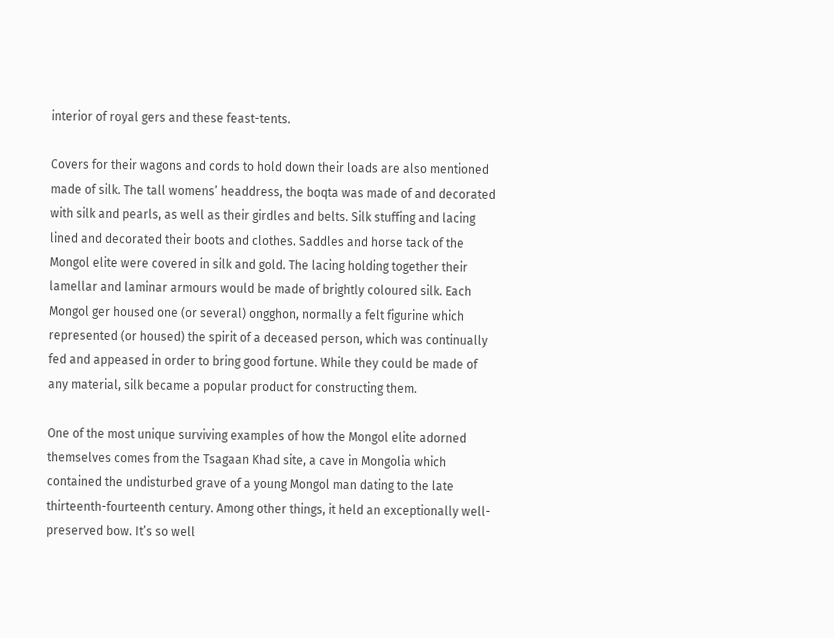interior of royal gers and these feast-tents.

Covers for their wagons and cords to hold down their loads are also mentioned made of silk. The tall womens’ headdress, the boqta was made of and decorated with silk and pearls, as well as their girdles and belts. Silk stuffing and lacing lined and decorated their boots and clothes. Saddles and horse tack of the Mongol elite were covered in silk and gold. The lacing holding together their lamellar and laminar armours would be made of brightly coloured silk. Each Mongol ger housed one (or several) ongghon, normally a felt figurine which represented (or housed) the spirit of a deceased person, which was continually fed and appeased in order to bring good fortune. While they could be made of any material, silk became a popular product for constructing them.

One of the most unique surviving examples of how the Mongol elite adorned themselves comes from the Tsagaan Khad site, a cave in Mongolia which contained the undisturbed grave of a young Mongol man dating to the late thirteenth-fourteenth century. Among other things, it held an exceptionally well-preserved bow. It’s so well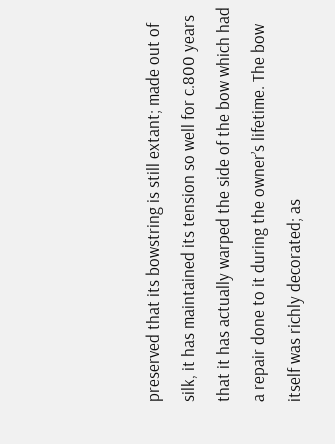preserved that its bowstring is still extant; made out of silk, it has maintained its tension so well for c.800 years that it has actually warped the side of the bow which had a repair done to it during the owner’s lifetime. The bow itself was richly decorated; as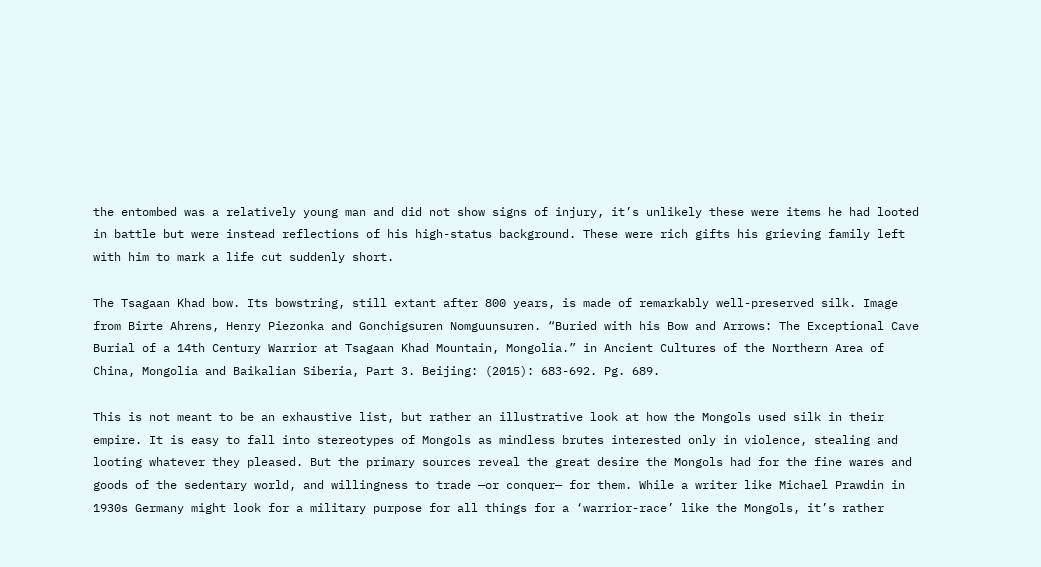the entombed was a relatively young man and did not show signs of injury, it’s unlikely these were items he had looted in battle but were instead reflections of his high-status background. These were rich gifts his grieving family left with him to mark a life cut suddenly short.

The Tsagaan Khad bow. Its bowstring, still extant after 800 years, is made of remarkably well-preserved silk. Image from Birte Ahrens, Henry Piezonka and Gonchigsuren Nomguunsuren. “Buried with his Bow and Arrows: The Exceptional Cave Burial of a 14th Century Warrior at Tsagaan Khad Mountain, Mongolia.” in Ancient Cultures of the Northern Area of China, Mongolia and Baikalian Siberia, Part 3. Beijing: (2015): 683-692. Pg. 689.

This is not meant to be an exhaustive list, but rather an illustrative look at how the Mongols used silk in their empire. It is easy to fall into stereotypes of Mongols as mindless brutes interested only in violence, stealing and looting whatever they pleased. But the primary sources reveal the great desire the Mongols had for the fine wares and goods of the sedentary world, and willingness to trade —or conquer— for them. While a writer like Michael Prawdin in 1930s Germany might look for a military purpose for all things for a ‘warrior-race’ like the Mongols, it’s rather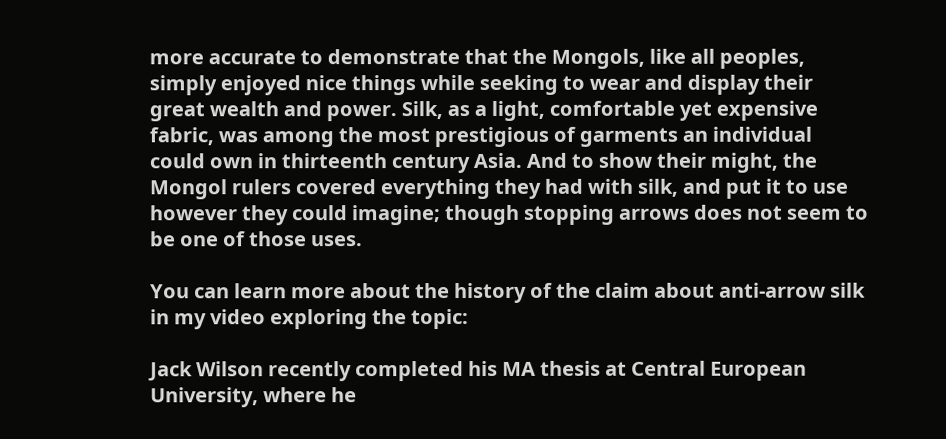more accurate to demonstrate that the Mongols, like all peoples, simply enjoyed nice things while seeking to wear and display their great wealth and power. Silk, as a light, comfortable yet expensive fabric, was among the most prestigious of garments an individual could own in thirteenth century Asia. And to show their might, the Mongol rulers covered everything they had with silk, and put it to use however they could imagine; though stopping arrows does not seem to be one of those uses.

You can learn more about the history of the claim about anti-arrow silk in my video exploring the topic:

Jack Wilson recently completed his MA thesis at Central European University, where he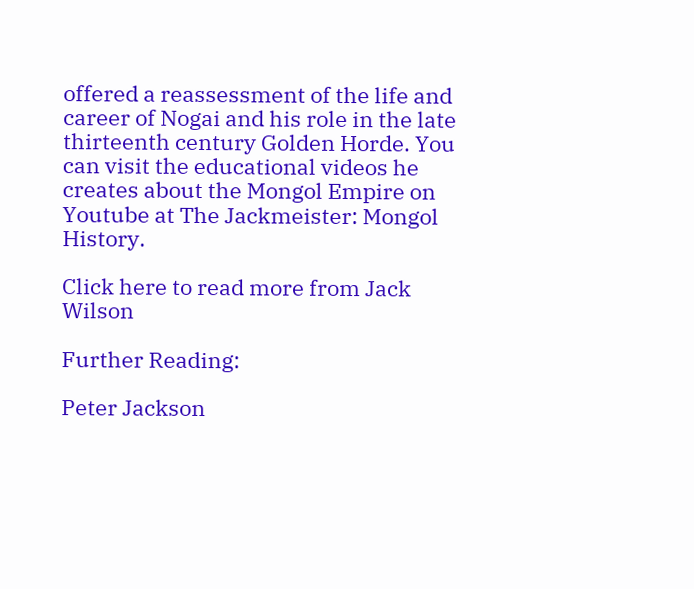offered a reassessment of the life and career of Nogai and his role in the late thirteenth century Golden Horde. You can visit the educational videos he creates about the Mongol Empire on Youtube at The Jackmeister: Mongol History.

Click here to read more from Jack Wilson

Further Reading:

Peter Jackson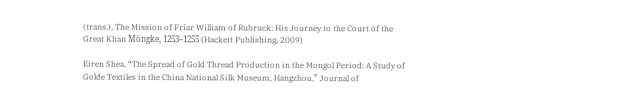(trans.), The Mission of Friar William of Rubruck: His Journey to the Court of the Great Khan Möngke, 1253–1255 (Hackett Publishing, 2009)

Eiren Shea, “The Spread of Gold Thread Production in the Mongol Period: A Study of Golde Textiles in the China National Silk Museum, Hangzhou,” Journal of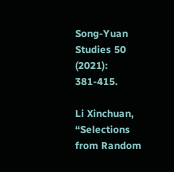Song-Yuan Studies 50 (2021): 381-415.

Li Xinchuan, “Selections from Random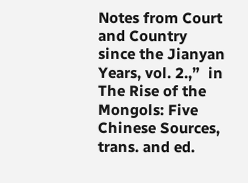Notes from Court and Country since the Jianyan Years, vol. 2.,”  in The Rise of the Mongols: Five Chinese Sources, trans. and ed.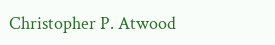Christopher P. Atwood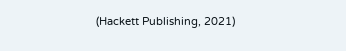(Hackett Publishing, 2021)